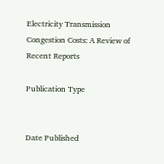Electricity Transmission Congestion Costs: A Review of Recent Reports

Publication Type


Date Published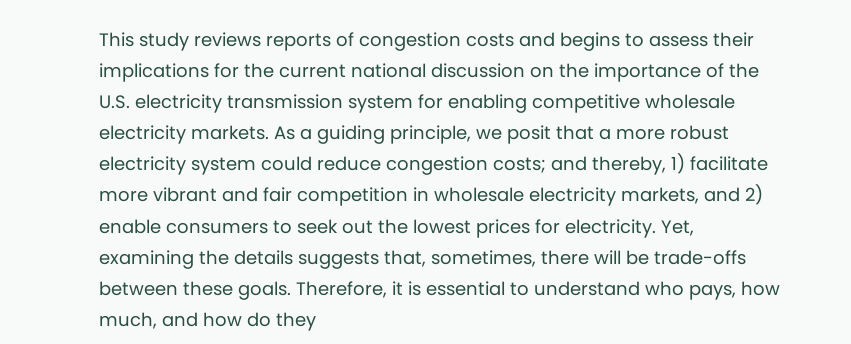This study reviews reports of congestion costs and begins to assess their implications for the current national discussion on the importance of the U.S. electricity transmission system for enabling competitive wholesale electricity markets. As a guiding principle, we posit that a more robust electricity system could reduce congestion costs; and thereby, 1) facilitate more vibrant and fair competition in wholesale electricity markets, and 2) enable consumers to seek out the lowest prices for electricity. Yet, examining the details suggests that, sometimes, there will be trade-offs between these goals. Therefore, it is essential to understand who pays, how much, and how do they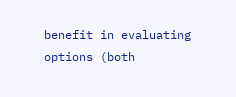benefit in evaluating options (both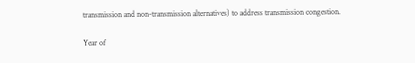transmission and non-transmission alternatives) to address transmission congestion.

Year of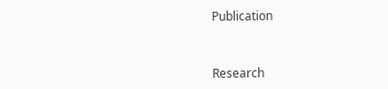Publication



Research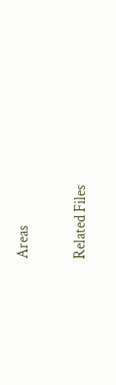Areas

Related Files